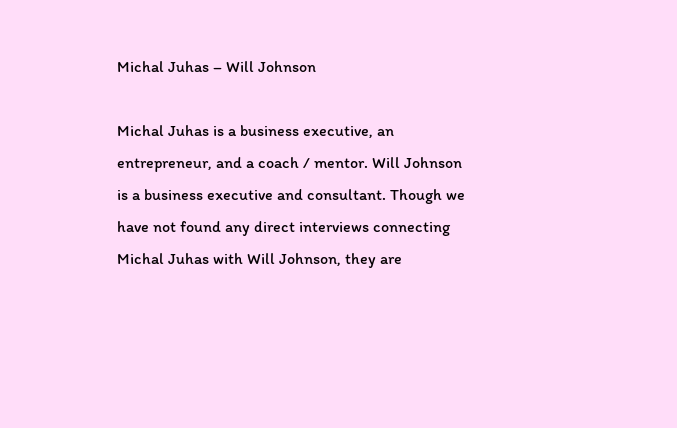Michal Juhas – Will Johnson

Michal Juhas is a business executive, an entrepreneur, and a coach / mentor. Will Johnson is a business executive and consultant. Though we have not found any direct interviews connecting Michal Juhas with Will Johnson, they are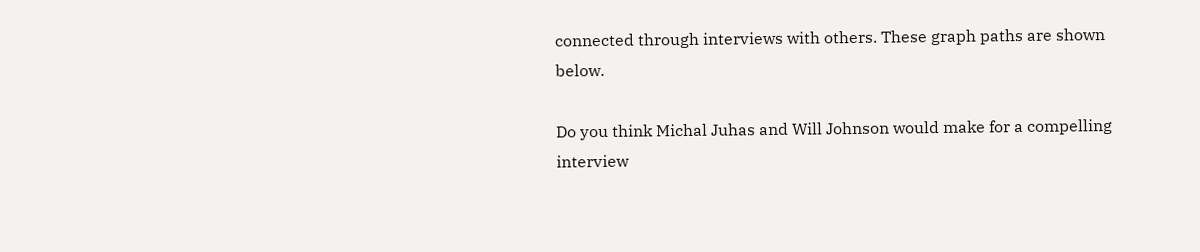connected through interviews with others. These graph paths are shown below.

Do you think Michal Juhas and Will Johnson would make for a compelling interview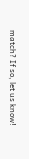match? If so, let us know!